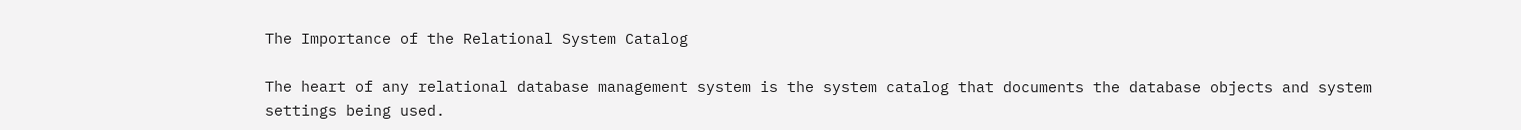The Importance of the Relational System Catalog

The heart of any relational database management system is the system catalog that documents the database objects and system settings being used.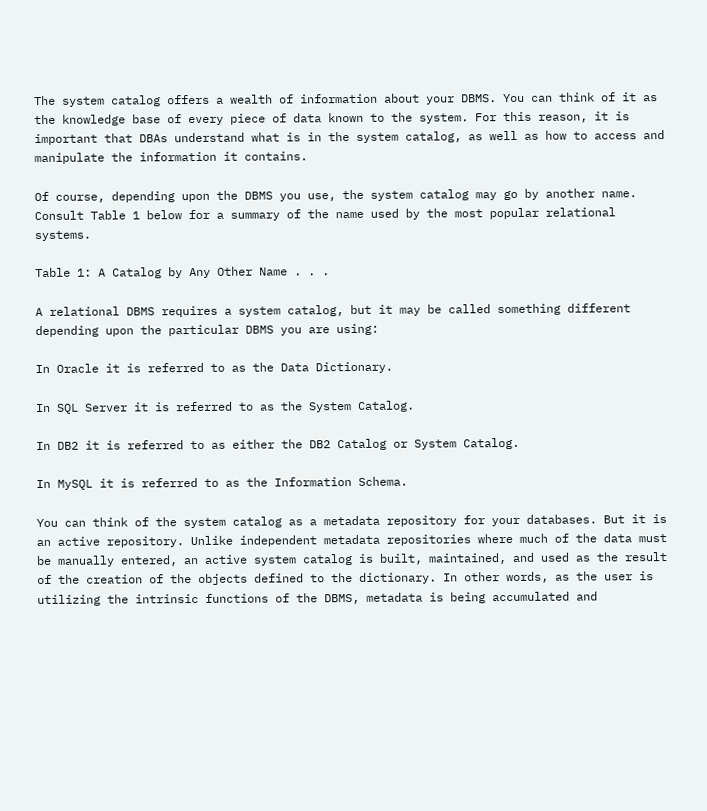The system catalog offers a wealth of information about your DBMS. You can think of it as the knowledge base of every piece of data known to the system. For this reason, it is important that DBAs understand what is in the system catalog, as well as how to access and manipulate the information it contains.

Of course, depending upon the DBMS you use, the system catalog may go by another name. Consult Table 1 below for a summary of the name used by the most popular relational systems.

Table 1: A Catalog by Any Other Name . . .

A relational DBMS requires a system catalog, but it may be called something different depending upon the particular DBMS you are using:

In Oracle it is referred to as the Data Dictionary.

In SQL Server it is referred to as the System Catalog.

In DB2 it is referred to as either the DB2 Catalog or System Catalog.

In MySQL it is referred to as the Information Schema.

You can think of the system catalog as a metadata repository for your databases. But it is an active repository. Unlike independent metadata repositories where much of the data must be manually entered, an active system catalog is built, maintained, and used as the result of the creation of the objects defined to the dictionary. In other words, as the user is utilizing the intrinsic functions of the DBMS, metadata is being accumulated and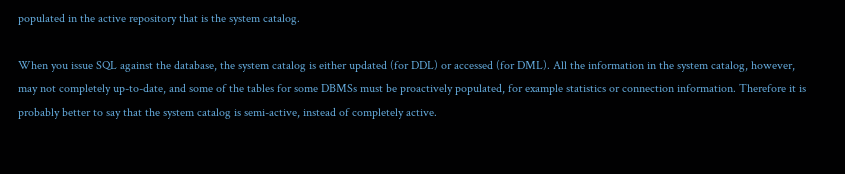populated in the active repository that is the system catalog.

When you issue SQL against the database, the system catalog is either updated (for DDL) or accessed (for DML). All the information in the system catalog, however, may not completely up-to-date, and some of the tables for some DBMSs must be proactively populated, for example statistics or connection information. Therefore it is probably better to say that the system catalog is semi-active, instead of completely active.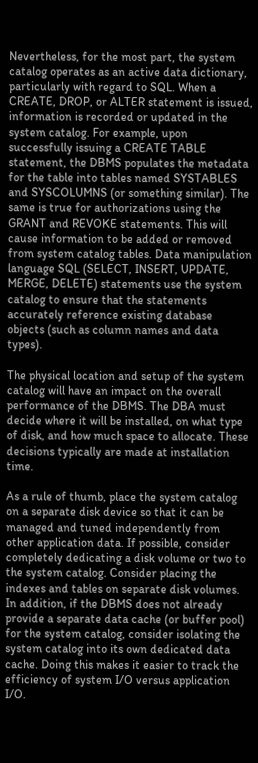Nevertheless, for the most part, the system catalog operates as an active data dictionary, particularly with regard to SQL. When a CREATE, DROP, or ALTER statement is issued, information is recorded or updated in the system catalog. For example, upon successfully issuing a CREATE TABLE statement, the DBMS populates the metadata for the table into tables named SYSTABLES and SYSCOLUMNS (or something similar). The same is true for authorizations using the GRANT and REVOKE statements. This will cause information to be added or removed from system catalog tables. Data manipulation language SQL (SELECT, INSERT, UPDATE, MERGE, DELETE) statements use the system catalog to ensure that the statements accurately reference existing database objects (such as column names and data types).

The physical location and setup of the system catalog will have an impact on the overall performance of the DBMS. The DBA must decide where it will be installed, on what type of disk, and how much space to allocate. These decisions typically are made at installation time.

As a rule of thumb, place the system catalog on a separate disk device so that it can be managed and tuned independently from other application data. If possible, consider completely dedicating a disk volume or two to the system catalog. Consider placing the indexes and tables on separate disk volumes. In addition, if the DBMS does not already provide a separate data cache (or buffer pool) for the system catalog, consider isolating the system catalog into its own dedicated data cache. Doing this makes it easier to track the efficiency of system I/O versus application I/O.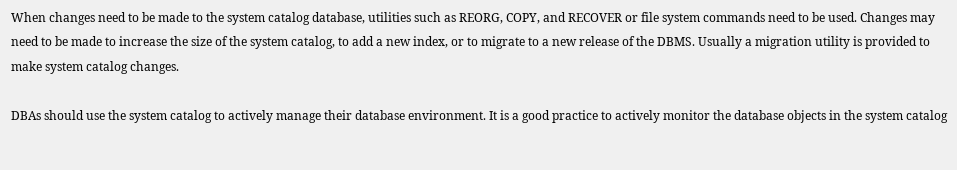When changes need to be made to the system catalog database, utilities such as REORG, COPY, and RECOVER or file system commands need to be used. Changes may need to be made to increase the size of the system catalog, to add a new index, or to migrate to a new release of the DBMS. Usually a migration utility is provided to make system catalog changes.

DBAs should use the system catalog to actively manage their database environment. It is a good practice to actively monitor the database objects in the system catalog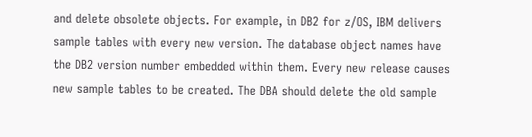and delete obsolete objects. For example, in DB2 for z/OS, IBM delivers sample tables with every new version. The database object names have the DB2 version number embedded within them. Every new release causes new sample tables to be created. The DBA should delete the old sample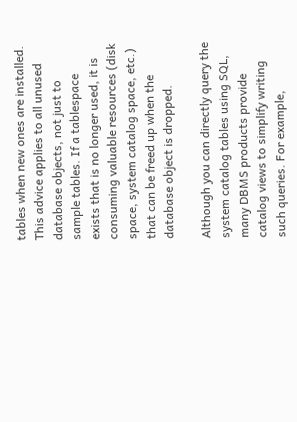tables when new ones are installed. This advice applies to all unused database objects, not just to sample tables. If a tablespace exists that is no longer used, it is consuming valuable resources (disk space, system catalog space, etc.) that can be freed up when the database object is dropped.

Although you can directly query the system catalog tables using SQL, many DBMS products provide catalog views to simplify writing such queries. For example,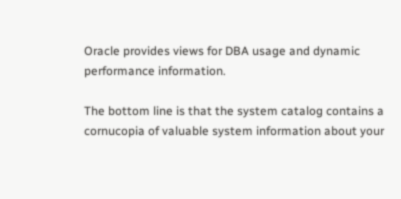Oracle provides views for DBA usage and dynamic performance information.

The bottom line is that the system catalog contains a cornucopia of valuable system information about your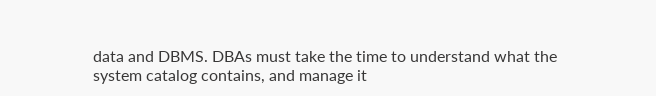data and DBMS. DBAs must take the time to understand what the system catalog contains, and manage it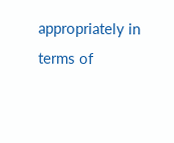appropriately in terms of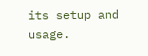its setup and usage.